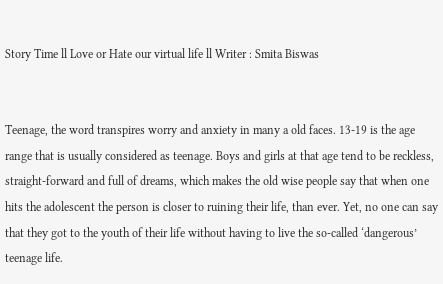Story Time ll Love or Hate our virtual life ll Writer : Smita Biswas


Teenage, the word transpires worry and anxiety in many a old faces. 13-19 is the age range that is usually considered as teenage. Boys and girls at that age tend to be reckless, straight-forward and full of dreams, which makes the old wise people say that when one hits the adolescent the person is closer to ruining their life, than ever. Yet, no one can say that they got to the youth of their life without having to live the so-called ‘dangerous’ teenage life.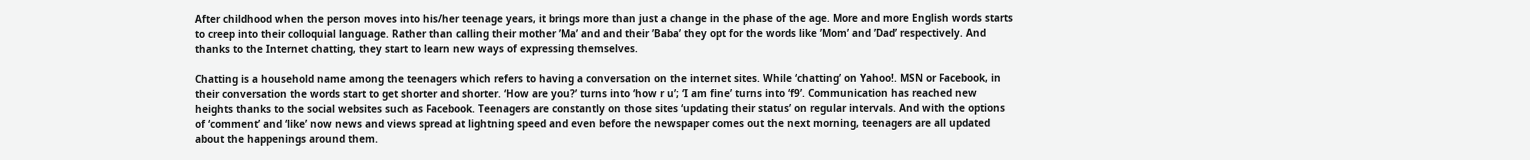After childhood when the person moves into his/her teenage years, it brings more than just a change in the phase of the age. More and more English words starts to creep into their colloquial language. Rather than calling their mother ’Ma’ and and their ’Baba’ they opt for the words like ’Mom’ and ’Dad’ respectively. And thanks to the Internet chatting, they start to learn new ways of expressing themselves.

Chatting is a household name among the teenagers which refers to having a conversation on the internet sites. While ‘chatting’ on Yahoo!. MSN or Facebook, in their conversation the words start to get shorter and shorter. ‘How are you?’ turns into ‘how r u’; ‘I am fine’ turns into ‘f9’. Communication has reached new heights thanks to the social websites such as Facebook. Teenagers are constantly on those sites ‘updating their status’ on regular intervals. And with the options of ‘comment’ and ‘like’ now news and views spread at lightning speed and even before the newspaper comes out the next morning, teenagers are all updated about the happenings around them.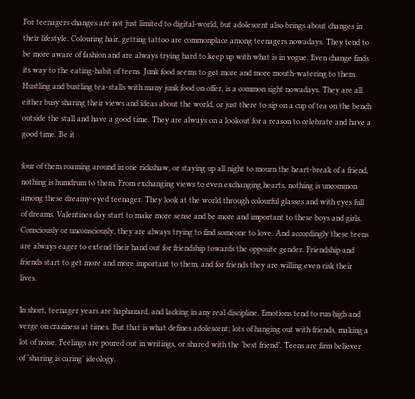For teenagers changes are not just limited to digital-world, but adolescent also brings about changes in their lifestyle. Colouring hair, getting tattoo are commonplace among teenagers nowadays. They tend to be more aware of fashion and are always trying hard to keep up with what is in vogue. Even change finds its way to the eating-habit of teens. Junk food seems to get more and more mouth-watering to them. Hustling and bustling tea-stalls with many junk food on offer, is a common sight nowadays. They are all either busy sharing their views and ideas about the world, or just there to sip on a cup of tea on the bench outside the stall and have a good time. They are always on a lookout for a reason to celebrate and have a good time. Be it

four of them roaming around in one rickshaw, or staying up all night to mourn the heart-break of a friend, nothing is humdrum to them. From exchanging views to even exchanging hearts, nothing is uncommon among these dreamy-eyed teenager. They look at the world through colourful glasses and with eyes full of dreams. Valentines day start to make more sense and be more and important to these boys and girls. Consciously or unconsciously, they are always trying to find someone to love. And accordingly these teens are always eager to extend their hand out for friendship towards the opposite gender. Friendship and friends start to get more and more important to them, and for friends they are willing even risk their lives.

In short, teenager years are haphazard, and lacking in any real discipline. Emotions tend to run high and verge on craziness at times. But that is what defines adolescent; lots of hanging out with friends, making a lot of noise. Feelings are poured out in writings, or shared with the ‘best friend’. Teens are firm believer of ‘sharing is caring’ ideology.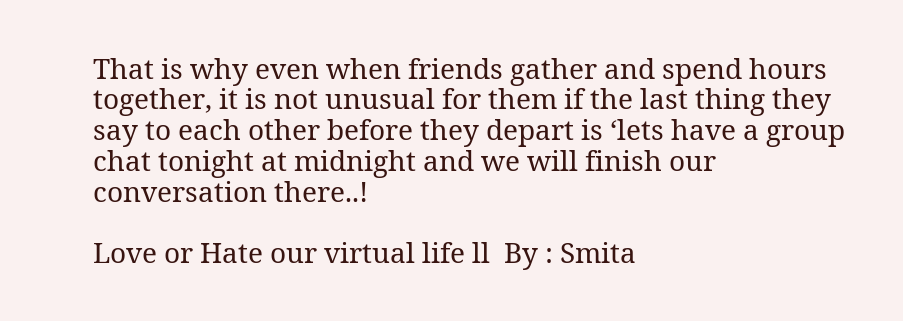That is why even when friends gather and spend hours together, it is not unusual for them if the last thing they say to each other before they depart is ‘lets have a group chat tonight at midnight and we will finish our conversation there..!

Love or Hate our virtual life ll  By : Smita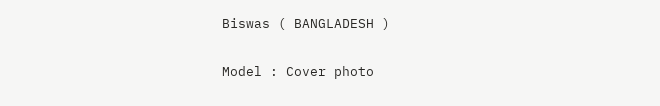Biswas ( BANGLADESH )

Model : Cover photo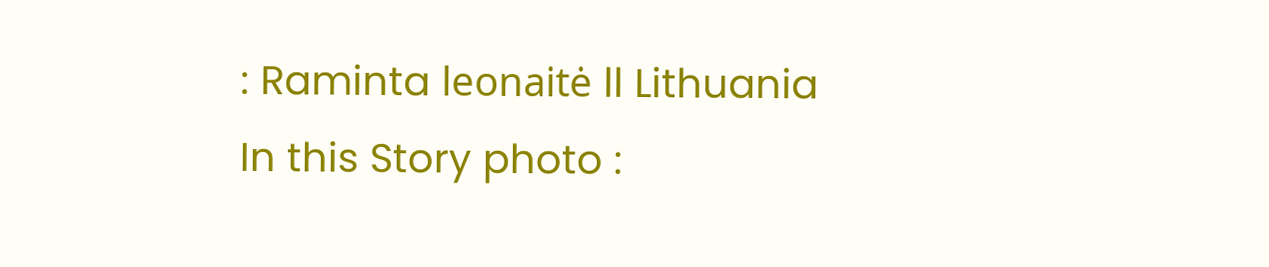: Raminta leonaitė ll Lithuania
In this Story photo :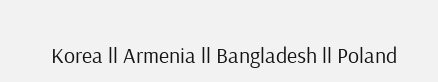Korea ll Armenia ll Bangladesh ll Poland